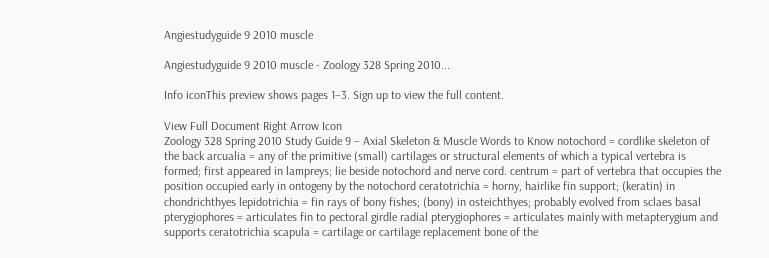Angiestudyguide 9 2010 muscle

Angiestudyguide 9 2010 muscle - Zoology 328 Spring 2010...

Info iconThis preview shows pages 1–3. Sign up to view the full content.

View Full Document Right Arrow Icon
Zoology 328 Spring 2010 Study Guide 9 – Axial Skeleton & Muscle Words to Know notochord = cordlike skeleton of the back arcualia = any of the primitive (small) cartilages or structural elements of which a typical vertebra is formed; first appeared in lampreys; lie beside notochord and nerve cord. centrum = part of vertebra that occupies the position occupied early in ontogeny by the notochord ceratotrichia = horny, hairlike fin support; (keratin) in chondrichthyes lepidotrichia = fin rays of bony fishes; (bony) in osteichthyes; probably evolved from sclaes basal pterygiophores = articulates fin to pectoral girdle radial pterygiophores = articulates mainly with metapterygium and supports ceratotrichia scapula = cartilage or cartilage replacement bone of the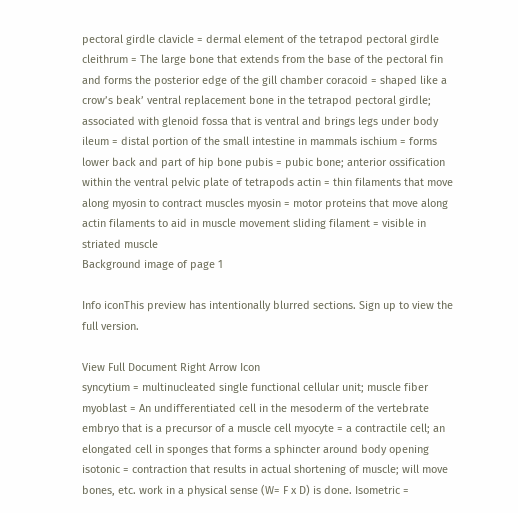pectoral girdle clavicle = dermal element of the tetrapod pectoral girdle cleithrum = The large bone that extends from the base of the pectoral fin and forms the posterior edge of the gill chamber coracoid = shaped like a crow’s beak’ ventral replacement bone in the tetrapod pectoral girdle; associated with glenoid fossa that is ventral and brings legs under body ileum = distal portion of the small intestine in mammals ischium = forms lower back and part of hip bone pubis = pubic bone; anterior ossification within the ventral pelvic plate of tetrapods actin = thin filaments that move along myosin to contract muscles myosin = motor proteins that move along actin filaments to aid in muscle movement sliding filament = visible in striated muscle
Background image of page 1

Info iconThis preview has intentionally blurred sections. Sign up to view the full version.

View Full Document Right Arrow Icon
syncytium = multinucleated single functional cellular unit; muscle fiber myoblast = An undifferentiated cell in the mesoderm of the vertebrate embryo that is a precursor of a muscle cell myocyte = a contractile cell; an elongated cell in sponges that forms a sphincter around body opening isotonic = contraction that results in actual shortening of muscle; will move bones, etc. work in a physical sense (W= F x D) is done. Isometric =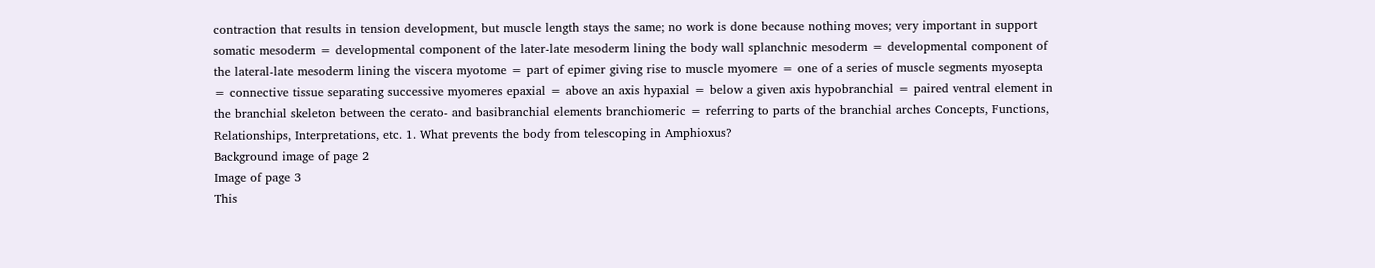contraction that results in tension development, but muscle length stays the same; no work is done because nothing moves; very important in support somatic mesoderm = developmental component of the later-late mesoderm lining the body wall splanchnic mesoderm = developmental component of the lateral-late mesoderm lining the viscera myotome = part of epimer giving rise to muscle myomere = one of a series of muscle segments myosepta = connective tissue separating successive myomeres epaxial = above an axis hypaxial = below a given axis hypobranchial = paired ventral element in the branchial skeleton between the cerato- and basibranchial elements branchiomeric = referring to parts of the branchial arches Concepts, Functions, Relationships, Interpretations, etc. 1. What prevents the body from telescoping in Amphioxus?
Background image of page 2
Image of page 3
This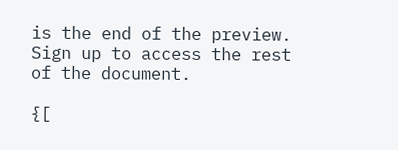is the end of the preview. Sign up to access the rest of the document.

{[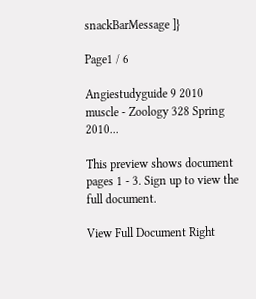snackBarMessage ]}

Page1 / 6

Angiestudyguide 9 2010 muscle - Zoology 328 Spring 2010...

This preview shows document pages 1 - 3. Sign up to view the full document.

View Full Document Right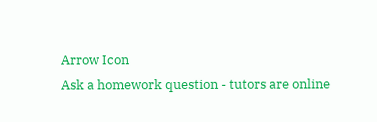Arrow Icon
Ask a homework question - tutors are online